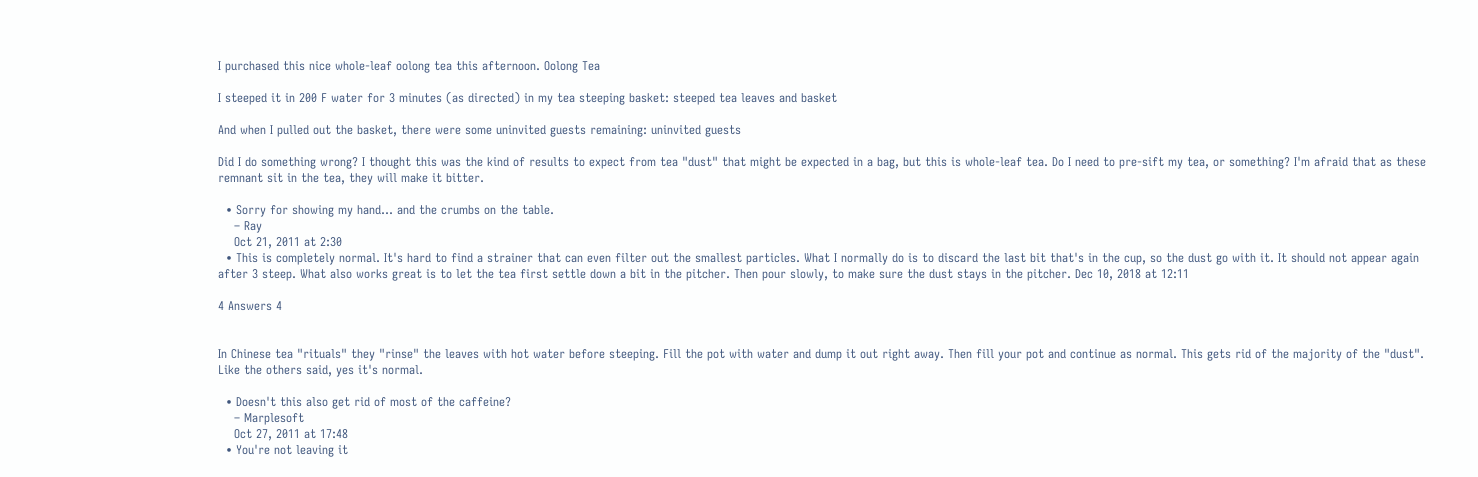I purchased this nice whole-leaf oolong tea this afternoon. Oolong Tea

I steeped it in 200 F water for 3 minutes (as directed) in my tea steeping basket: steeped tea leaves and basket

And when I pulled out the basket, there were some uninvited guests remaining: uninvited guests

Did I do something wrong? I thought this was the kind of results to expect from tea "dust" that might be expected in a bag, but this is whole-leaf tea. Do I need to pre-sift my tea, or something? I'm afraid that as these remnant sit in the tea, they will make it bitter.

  • Sorry for showing my hand... and the crumbs on the table.
    – Ray
    Oct 21, 2011 at 2:30
  • This is completely normal. It's hard to find a strainer that can even filter out the smallest particles. What I normally do is to discard the last bit that's in the cup, so the dust go with it. It should not appear again after 3 steep. What also works great is to let the tea first settle down a bit in the pitcher. Then pour slowly, to make sure the dust stays in the pitcher. Dec 10, 2018 at 12:11

4 Answers 4


In Chinese tea "rituals" they "rinse" the leaves with hot water before steeping. Fill the pot with water and dump it out right away. Then fill your pot and continue as normal. This gets rid of the majority of the "dust". Like the others said, yes it's normal.

  • Doesn't this also get rid of most of the caffeine?
    – Marplesoft
    Oct 27, 2011 at 17:48
  • You're not leaving it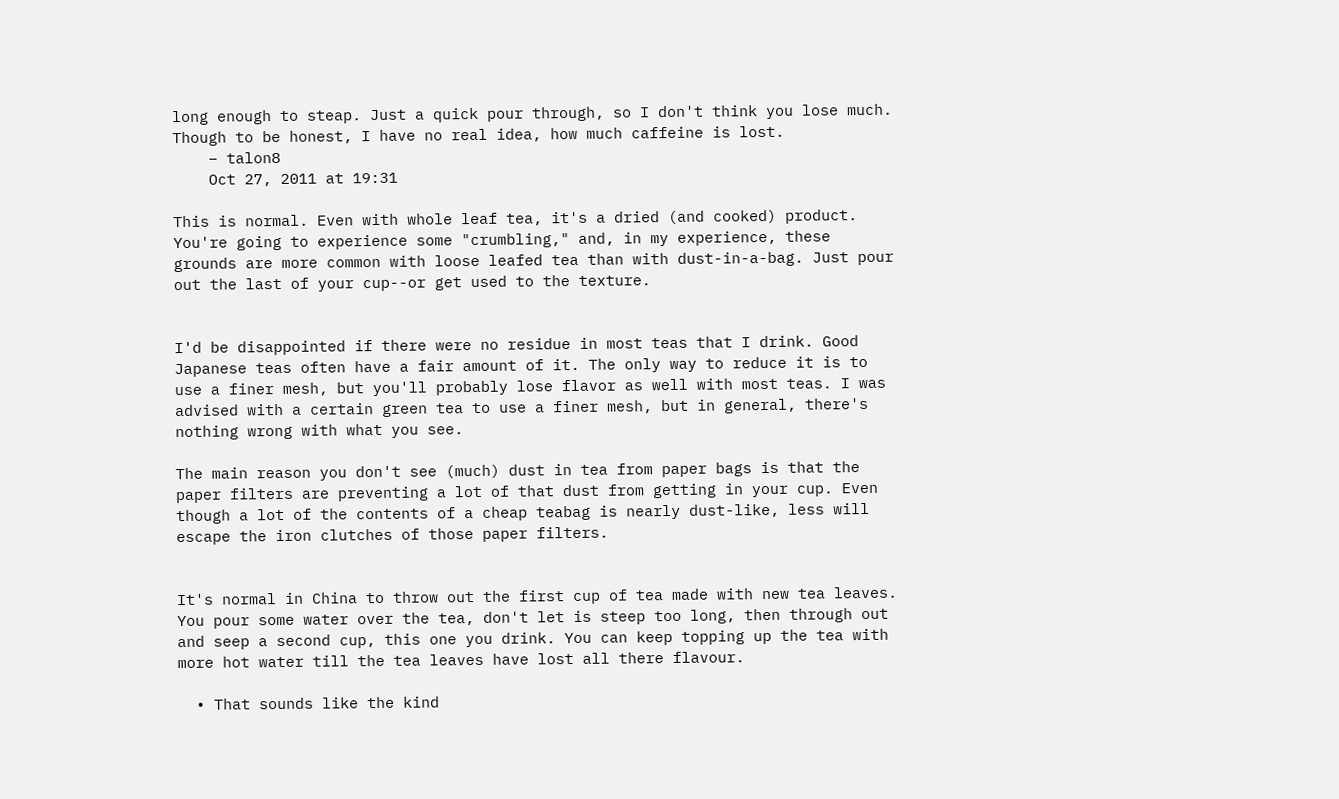long enough to steap. Just a quick pour through, so I don't think you lose much. Though to be honest, I have no real idea, how much caffeine is lost.
    – talon8
    Oct 27, 2011 at 19:31

This is normal. Even with whole leaf tea, it's a dried (and cooked) product. You're going to experience some "crumbling," and, in my experience, these grounds are more common with loose leafed tea than with dust-in-a-bag. Just pour out the last of your cup--or get used to the texture.


I'd be disappointed if there were no residue in most teas that I drink. Good Japanese teas often have a fair amount of it. The only way to reduce it is to use a finer mesh, but you'll probably lose flavor as well with most teas. I was advised with a certain green tea to use a finer mesh, but in general, there's nothing wrong with what you see.

The main reason you don't see (much) dust in tea from paper bags is that the paper filters are preventing a lot of that dust from getting in your cup. Even though a lot of the contents of a cheap teabag is nearly dust-like, less will escape the iron clutches of those paper filters.


It's normal in China to throw out the first cup of tea made with new tea leaves. You pour some water over the tea, don't let is steep too long, then through out and seep a second cup, this one you drink. You can keep topping up the tea with more hot water till the tea leaves have lost all there flavour.

  • That sounds like the kind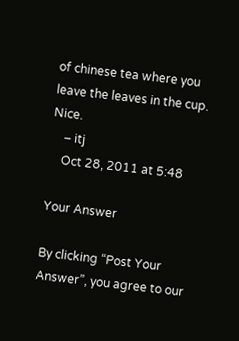of chinese tea where you leave the leaves in the cup. Nice.
    – itj
    Oct 28, 2011 at 5:48

Your Answer

By clicking “Post Your Answer”, you agree to our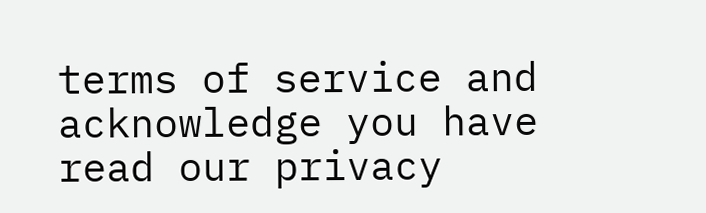terms of service and acknowledge you have read our privacy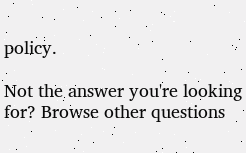policy.

Not the answer you're looking for? Browse other questions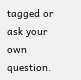tagged or ask your own question.